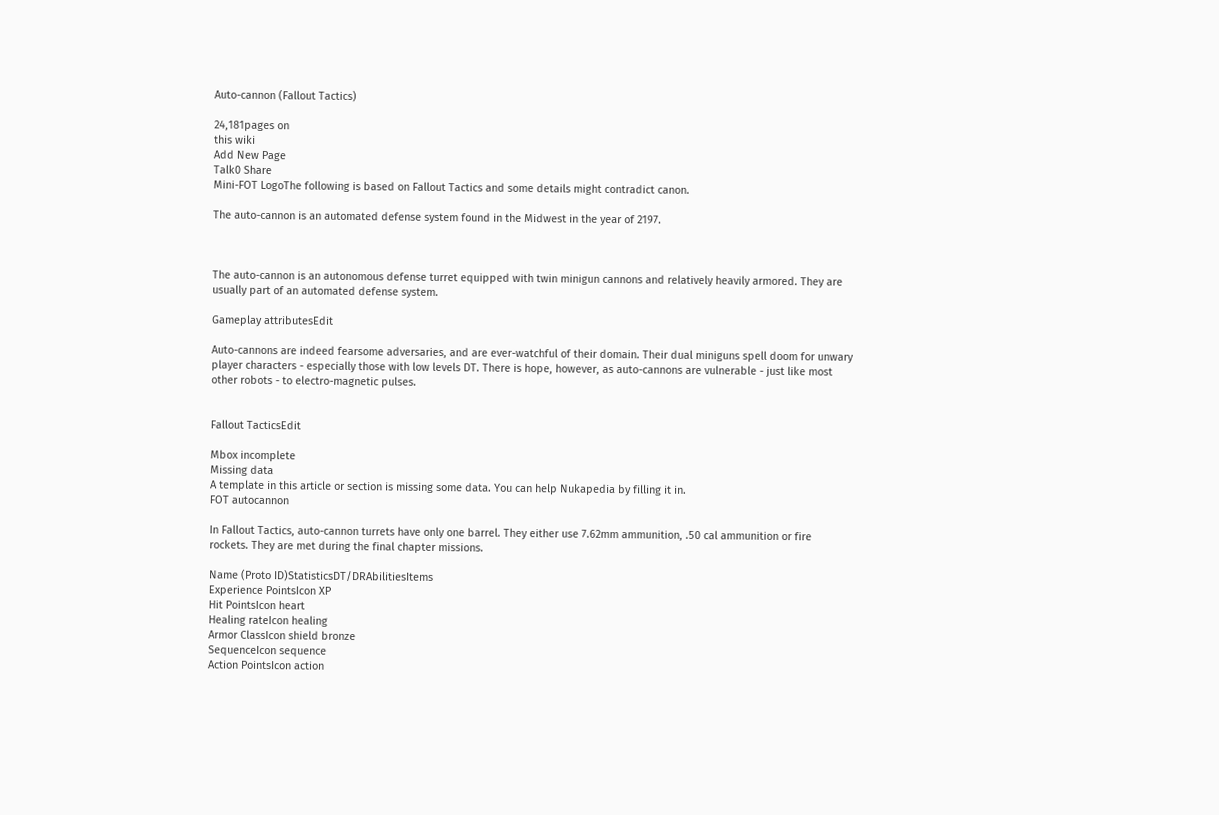Auto-cannon (Fallout Tactics)

24,181pages on
this wiki
Add New Page
Talk0 Share
Mini-FOT LogoThe following is based on Fallout Tactics and some details might contradict canon.

The auto-cannon is an automated defense system found in the Midwest in the year of 2197.



The auto-cannon is an autonomous defense turret equipped with twin minigun cannons and relatively heavily armored. They are usually part of an automated defense system.

Gameplay attributesEdit

Auto-cannons are indeed fearsome adversaries, and are ever-watchful of their domain. Their dual miniguns spell doom for unwary player characters - especially those with low levels DT. There is hope, however, as auto-cannons are vulnerable - just like most other robots - to electro-magnetic pulses.


Fallout TacticsEdit

Mbox incomplete
Missing data
A template in this article or section is missing some data. You can help Nukapedia by filling it in.
FOT autocannon

In Fallout Tactics, auto-cannon turrets have only one barrel. They either use 7.62mm ammunition, .50 cal ammunition or fire rockets. They are met during the final chapter missions.

Name (Proto ID)StatisticsDT/DRAbilitiesItems
Experience PointsIcon XP
Hit PointsIcon heart
Healing rateIcon healing
Armor ClassIcon shield bronze
SequenceIcon sequence
Action PointsIcon action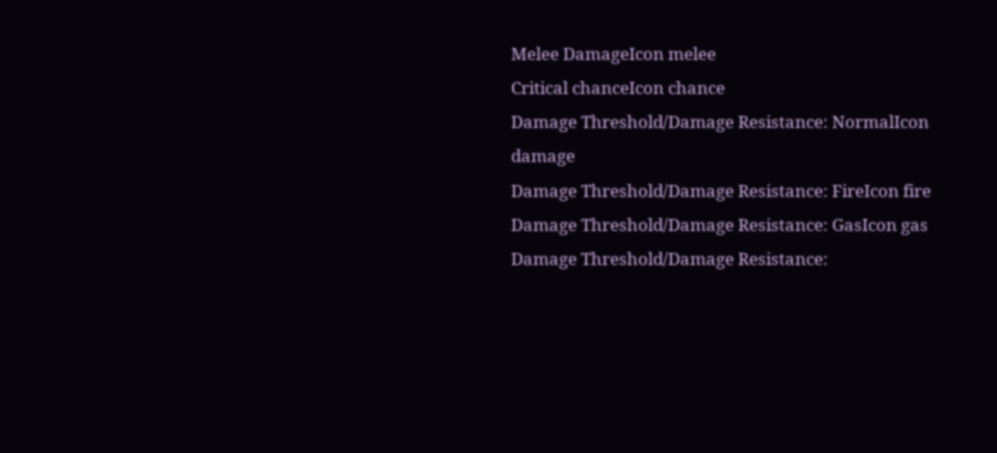Melee DamageIcon melee
Critical chanceIcon chance
Damage Threshold/Damage Resistance: NormalIcon damage
Damage Threshold/Damage Resistance: FireIcon fire
Damage Threshold/Damage Resistance: GasIcon gas
Damage Threshold/Damage Resistance: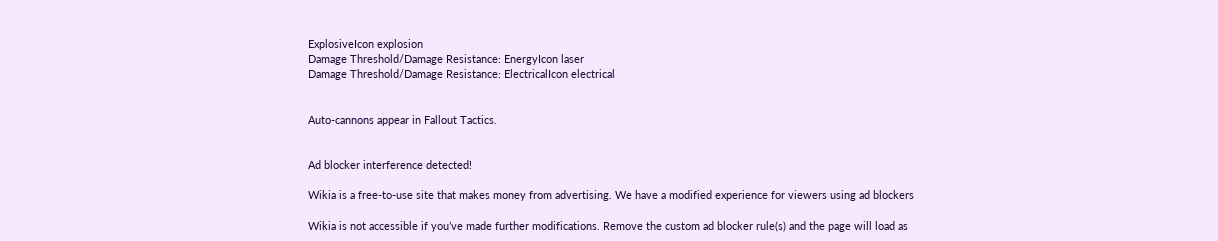ExplosiveIcon explosion
Damage Threshold/Damage Resistance: EnergyIcon laser
Damage Threshold/Damage Resistance: ElectricalIcon electrical


Auto-cannons appear in Fallout Tactics.


Ad blocker interference detected!

Wikia is a free-to-use site that makes money from advertising. We have a modified experience for viewers using ad blockers

Wikia is not accessible if you’ve made further modifications. Remove the custom ad blocker rule(s) and the page will load as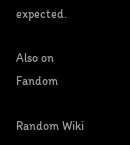expected.

Also on Fandom

Random Wiki